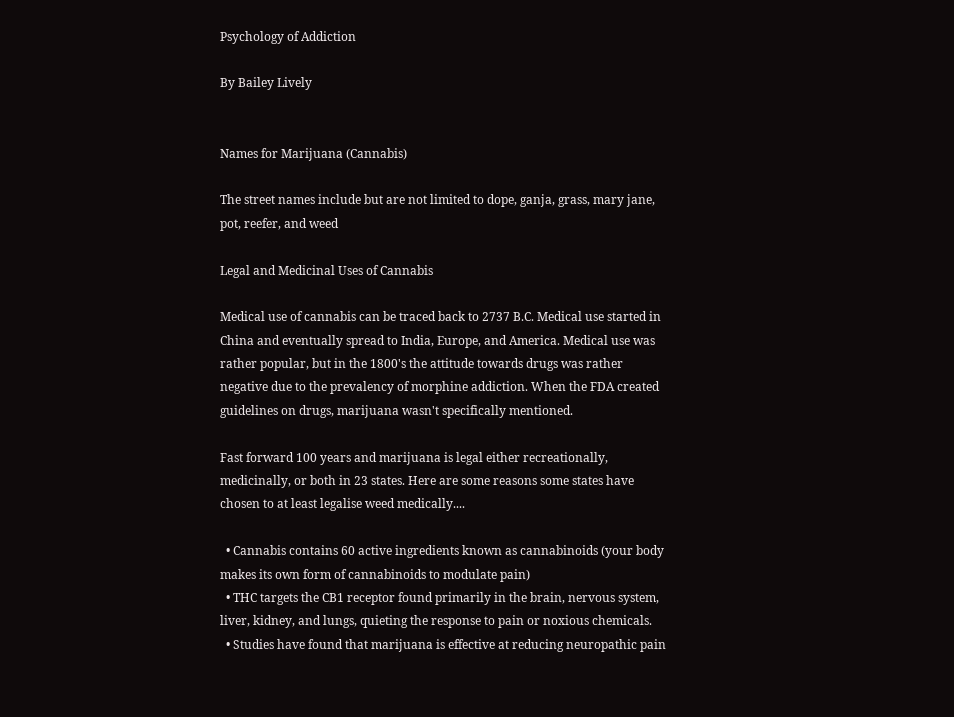Psychology of Addiction

By Bailey Lively


Names for Marijuana (Cannabis)

The street names include but are not limited to dope, ganja, grass, mary jane, pot, reefer, and weed

Legal and Medicinal Uses of Cannabis

Medical use of cannabis can be traced back to 2737 B.C. Medical use started in China and eventually spread to India, Europe, and America. Medical use was rather popular, but in the 1800's the attitude towards drugs was rather negative due to the prevalency of morphine addiction. When the FDA created guidelines on drugs, marijuana wasn't specifically mentioned.

Fast forward 100 years and marijuana is legal either recreationally, medicinally, or both in 23 states. Here are some reasons some states have chosen to at least legalise weed medically....

  • Cannabis contains 60 active ingredients known as cannabinoids (your body makes its own form of cannabinoids to modulate pain)
  • THC targets the CB1 receptor found primarily in the brain, nervous system, liver, kidney, and lungs, quieting the response to pain or noxious chemicals.
  • Studies have found that marijuana is effective at reducing neuropathic pain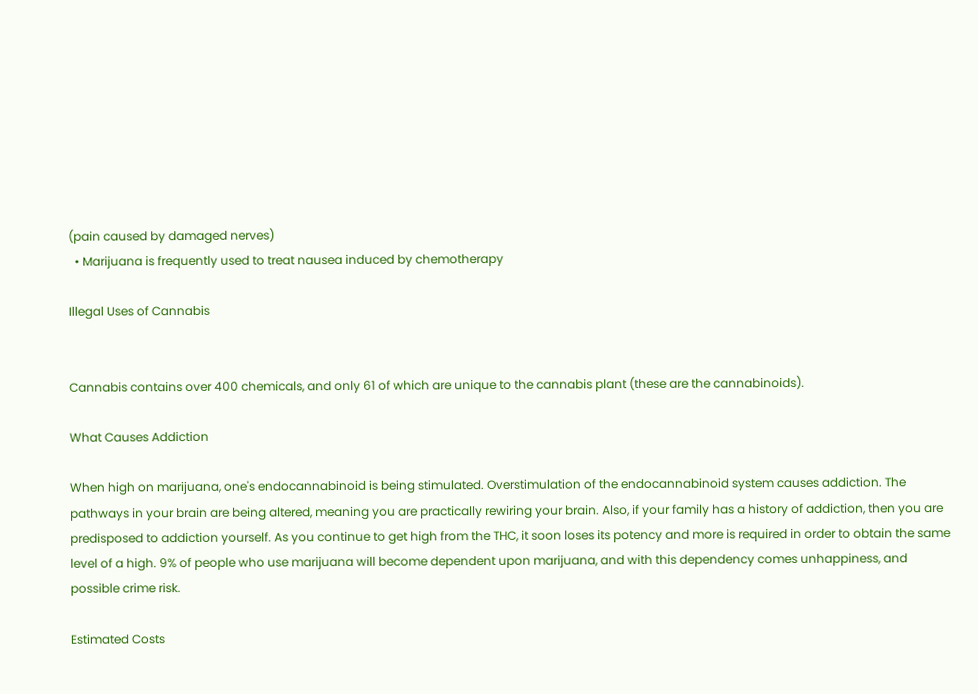(pain caused by damaged nerves)
  • Marijuana is frequently used to treat nausea induced by chemotherapy

Illegal Uses of Cannabis


Cannabis contains over 400 chemicals, and only 61 of which are unique to the cannabis plant (these are the cannabinoids).

What Causes Addiction

When high on marijuana, one's endocannabinoid is being stimulated. Overstimulation of the endocannabinoid system causes addiction. The pathways in your brain are being altered, meaning you are practically rewiring your brain. Also, if your family has a history of addiction, then you are predisposed to addiction yourself. As you continue to get high from the THC, it soon loses its potency and more is required in order to obtain the same level of a high. 9% of people who use marijuana will become dependent upon marijuana, and with this dependency comes unhappiness, and possible crime risk.

Estimated Costs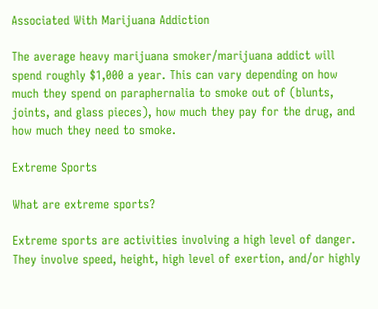Associated With Marijuana Addiction

The average heavy marijuana smoker/marijuana addict will spend roughly $1,000 a year. This can vary depending on how much they spend on paraphernalia to smoke out of (blunts, joints, and glass pieces), how much they pay for the drug, and how much they need to smoke.

Extreme Sports

What are extreme sports?

Extreme sports are activities involving a high level of danger. They involve speed, height, high level of exertion, and/or highly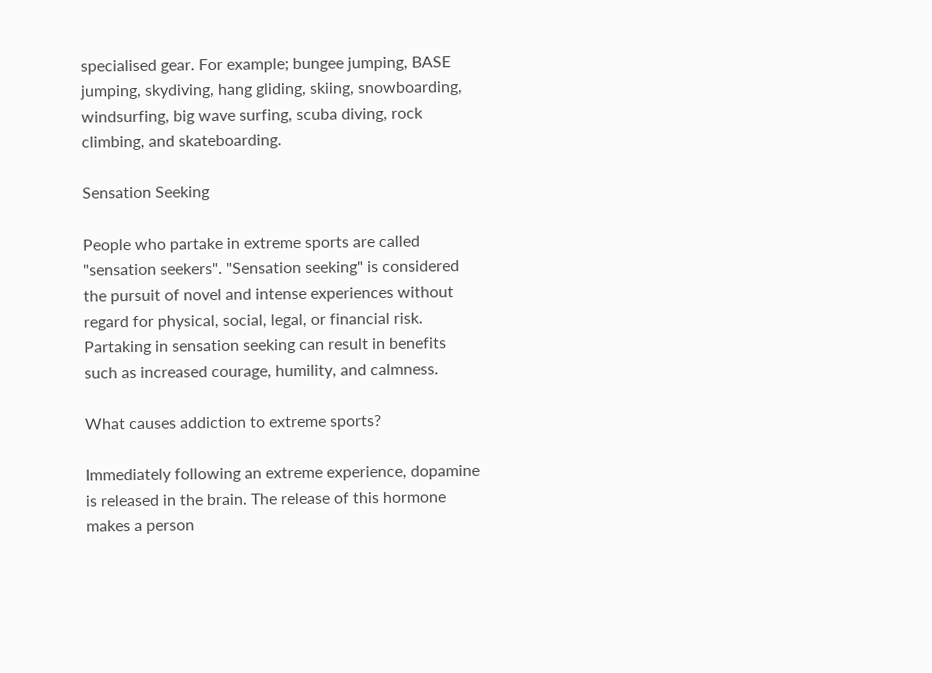specialised gear. For example; bungee jumping, BASE jumping, skydiving, hang gliding, skiing, snowboarding, windsurfing, big wave surfing, scuba diving, rock climbing, and skateboarding.

Sensation Seeking

People who partake in extreme sports are called "sensation seekers". "Sensation seeking" is considered the pursuit of novel and intense experiences without regard for physical, social, legal, or financial risk. Partaking in sensation seeking can result in benefits such as increased courage, humility, and calmness.

What causes addiction to extreme sports?

Immediately following an extreme experience, dopamine is released in the brain. The release of this hormone makes a person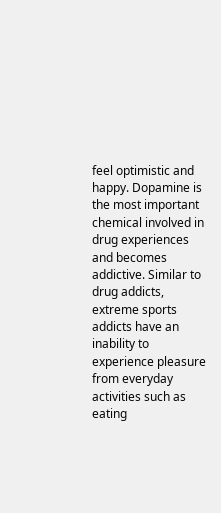feel optimistic and happy. Dopamine is the most important chemical involved in drug experiences and becomes addictive. Similar to drug addicts, extreme sports addicts have an inability to experience pleasure from everyday activities such as eating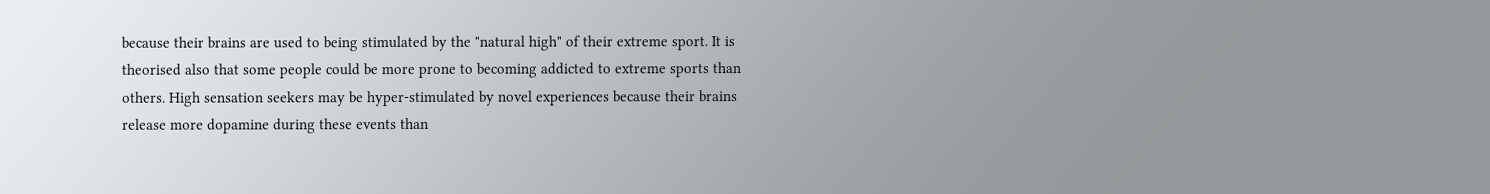because their brains are used to being stimulated by the "natural high" of their extreme sport. It is theorised also that some people could be more prone to becoming addicted to extreme sports than others. High sensation seekers may be hyper-stimulated by novel experiences because their brains release more dopamine during these events than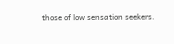those of low sensation seekers.